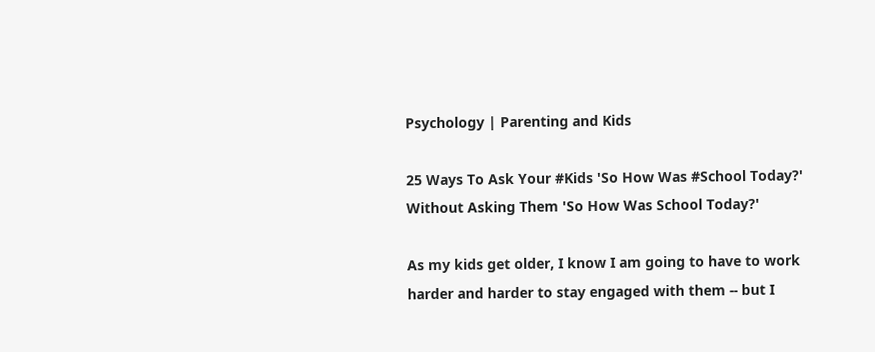Psychology | Parenting and Kids

25 Ways To Ask Your #Kids 'So How Was #School Today?' Without Asking Them 'So How Was School Today?'

As my kids get older, I know I am going to have to work harder and harder to stay engaged with them -- but I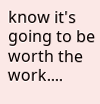know it's going to be worth the work....